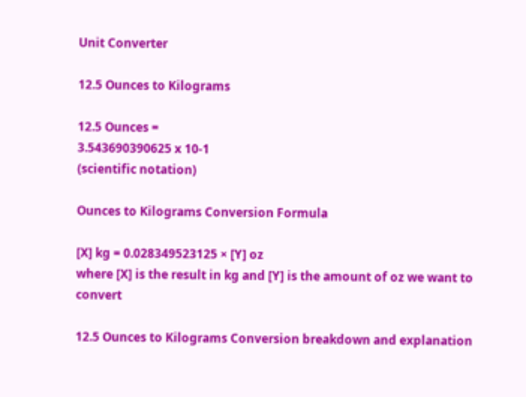Unit Converter

12.5 Ounces to Kilograms

12.5 Ounces =
3.543690390625 x 10-1
(scientific notation)

Ounces to Kilograms Conversion Formula

[X] kg = 0.028349523125 × [Y] oz
where [X] is the result in kg and [Y] is the amount of oz we want to convert

12.5 Ounces to Kilograms Conversion breakdown and explanation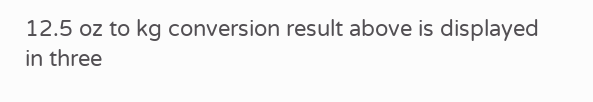12.5 oz to kg conversion result above is displayed in three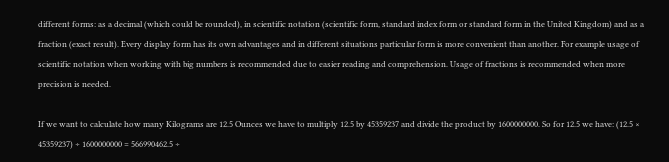different forms: as a decimal (which could be rounded), in scientific notation (scientific form, standard index form or standard form in the United Kingdom) and as a fraction (exact result). Every display form has its own advantages and in different situations particular form is more convenient than another. For example usage of scientific notation when working with big numbers is recommended due to easier reading and comprehension. Usage of fractions is recommended when more precision is needed.

If we want to calculate how many Kilograms are 12.5 Ounces we have to multiply 12.5 by 45359237 and divide the product by 1600000000. So for 12.5 we have: (12.5 × 45359237) ÷ 1600000000 = 566990462.5 ÷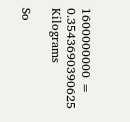1600000000 = 0.3543690390625 Kilograms

So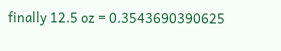finally 12.5 oz = 0.3543690390625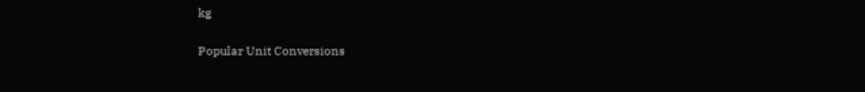kg

Popular Unit Conversions